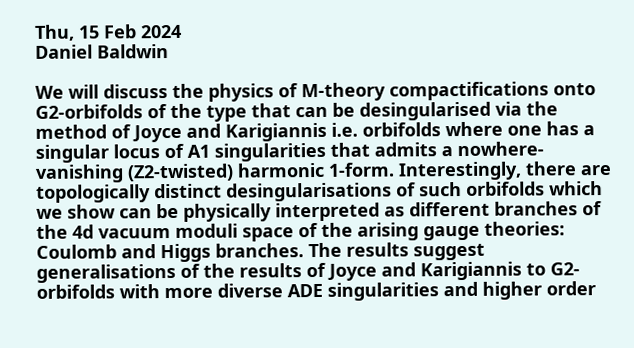Thu, 15 Feb 2024
Daniel Baldwin

We will discuss the physics of M-theory compactifications onto G2-orbifolds of the type that can be desingularised via the method of Joyce and Karigiannis i.e. orbifolds where one has a singular locus of A1 singularities that admits a nowhere-vanishing (Z2-twisted) harmonic 1-form. Interestingly, there are topologically distinct desingularisations of such orbifolds which we show can be physically interpreted as different branches of the 4d vacuum moduli space of the arising gauge theories: Coulomb and Higgs branches. The results suggest generalisations of the results of Joyce and Karigiannis to G2-orbifolds with more diverse ADE singularities and higher order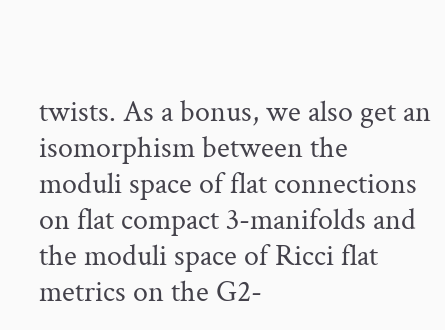twists. As a bonus, we also get an isomorphism between the moduli space of flat connections on flat compact 3-manifolds and the moduli space of Ricci flat metrics on the G2-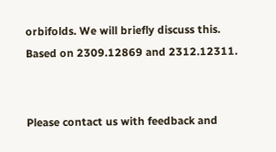orbifolds. We will briefly discuss this. Based on 2309.12869 and 2312.12311.


Please contact us with feedback and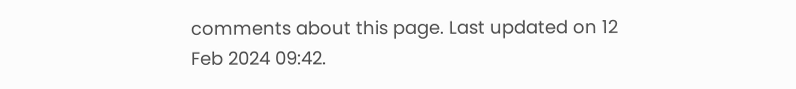comments about this page. Last updated on 12 Feb 2024 09:42.